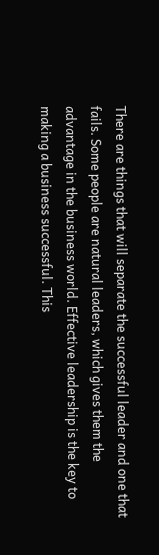There are things that will separate the successful leader and one that fails. Some people are natural leaders, which gives them the advantage in the business world. Effective leadership is the key to making a business successful. This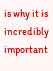is why it is incredibly important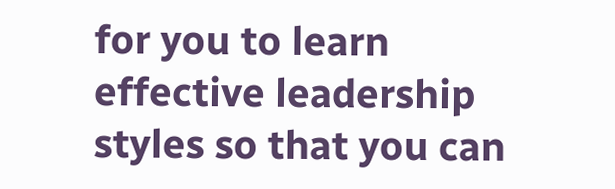for you to learn effective leadership styles so that you can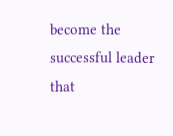become the successful leader that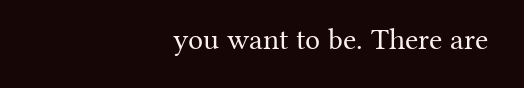you want to be. There are